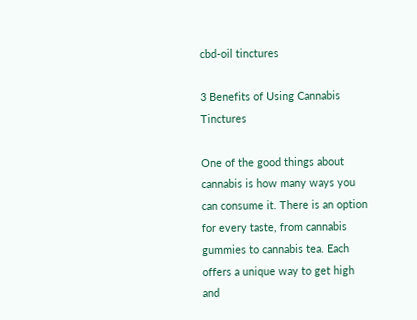cbd-oil tinctures

3 Benefits of Using Cannabis Tinctures

One of the good things about cannabis is how many ways you can consume it. There is an option for every taste, from cannabis gummies to cannabis tea. Each offers a unique way to get high and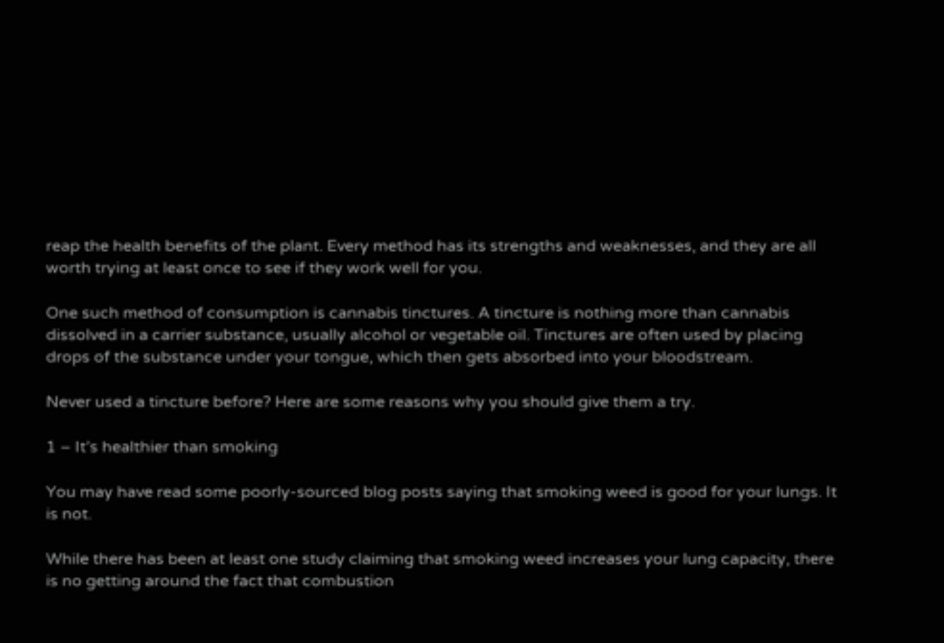reap the health benefits of the plant. Every method has its strengths and weaknesses, and they are all worth trying at least once to see if they work well for you.

One such method of consumption is cannabis tinctures. A tincture is nothing more than cannabis dissolved in a carrier substance, usually alcohol or vegetable oil. Tinctures are often used by placing drops of the substance under your tongue, which then gets absorbed into your bloodstream.

Never used a tincture before? Here are some reasons why you should give them a try.

1 – It’s healthier than smoking

You may have read some poorly-sourced blog posts saying that smoking weed is good for your lungs. It is not.

While there has been at least one study claiming that smoking weed increases your lung capacity, there is no getting around the fact that combustion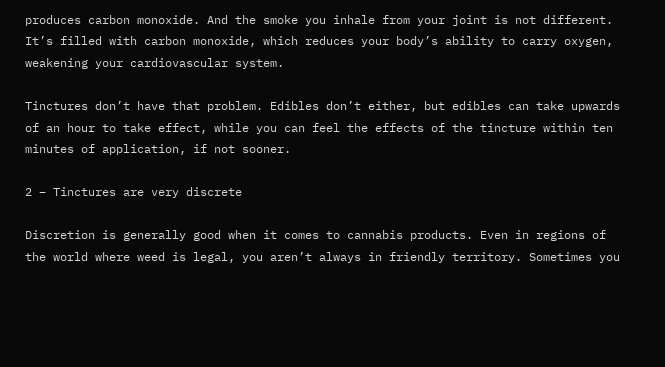produces carbon monoxide. And the smoke you inhale from your joint is not different. It’s filled with carbon monoxide, which reduces your body’s ability to carry oxygen, weakening your cardiovascular system.

Tinctures don’t have that problem. Edibles don’t either, but edibles can take upwards of an hour to take effect, while you can feel the effects of the tincture within ten minutes of application, if not sooner.

2 – Tinctures are very discrete

Discretion is generally good when it comes to cannabis products. Even in regions of the world where weed is legal, you aren’t always in friendly territory. Sometimes you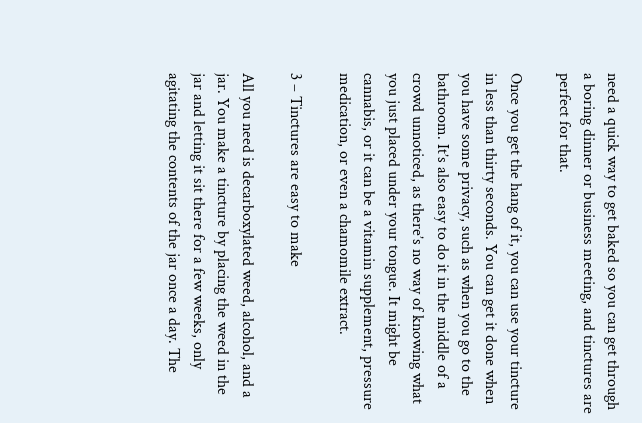need a quick way to get baked so you can get through a boring dinner or business meeting, and tinctures are perfect for that.

Once you get the hang of it, you can use your tincture in less than thirty seconds. You can get it done when you have some privacy, such as when you go to the bathroom. It’s also easy to do it in the middle of a crowd unnoticed, as there’s no way of knowing what you just placed under your tongue. It might be cannabis, or it can be a vitamin supplement, pressure medication, or even a chamomile extract.

3 – Tinctures are easy to make

All you need is decarboxylated weed, alcohol, and a jar. You make a tincture by placing the weed in the jar and letting it sit there for a few weeks, only agitating the contents of the jar once a day. The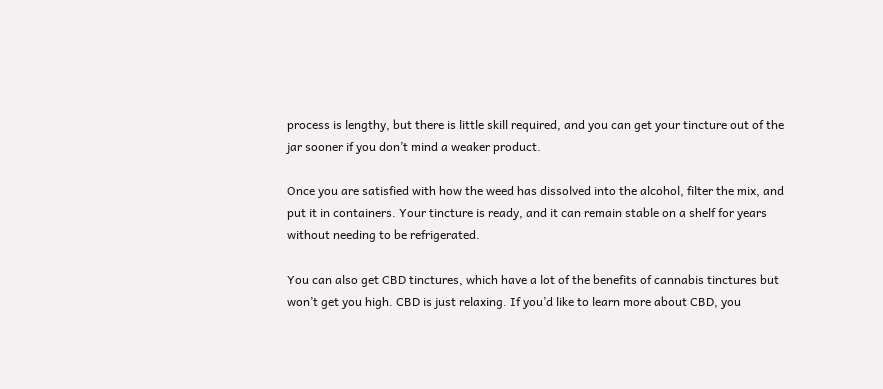process is lengthy, but there is little skill required, and you can get your tincture out of the jar sooner if you don’t mind a weaker product.

Once you are satisfied with how the weed has dissolved into the alcohol, filter the mix, and put it in containers. Your tincture is ready, and it can remain stable on a shelf for years without needing to be refrigerated.

You can also get CBD tinctures, which have a lot of the benefits of cannabis tinctures but won’t get you high. CBD is just relaxing. If you’d like to learn more about CBD, you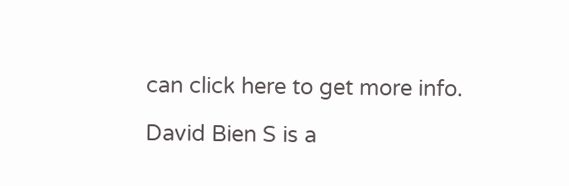can click here to get more info.

David Bien S is a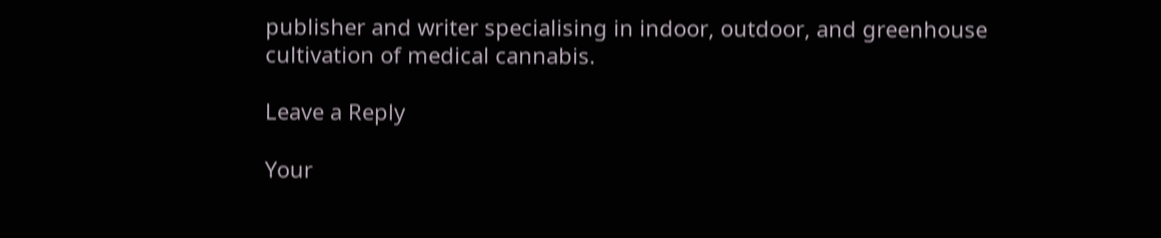publisher and writer specialising in indoor, outdoor, and greenhouse cultivation of medical cannabis.

Leave a Reply

Your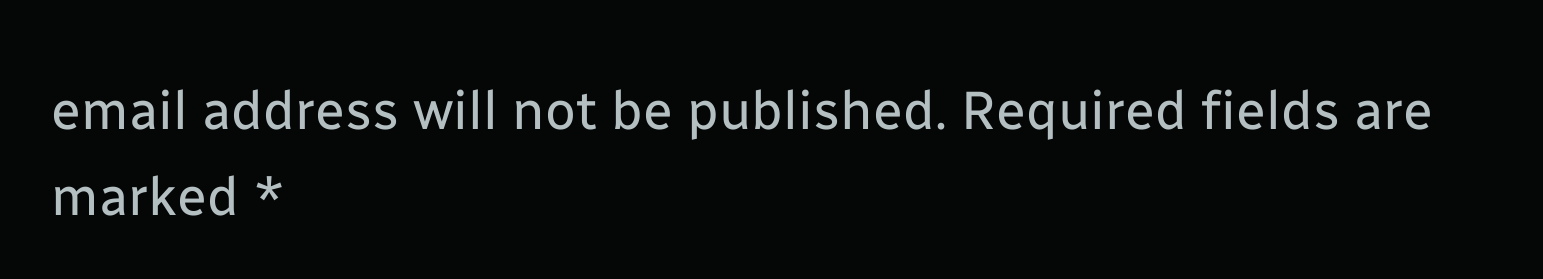email address will not be published. Required fields are marked *